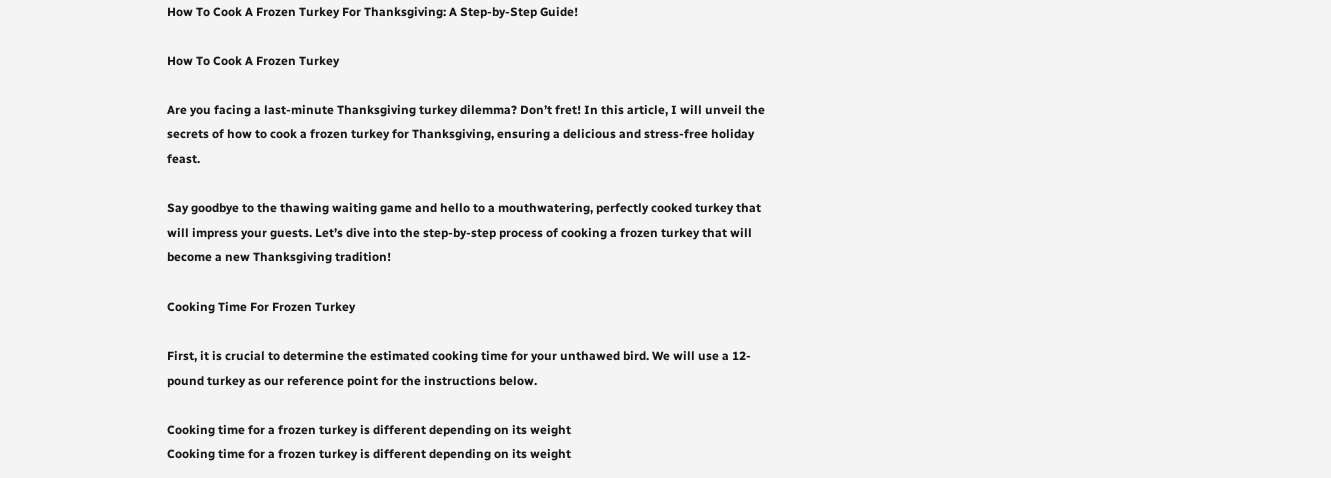How To Cook A Frozen Turkey For Thanksgiving: A Step-by-Step Guide!

How To Cook A Frozen Turkey

Are you facing a last-minute Thanksgiving turkey dilemma? Don’t fret! In this article, I will unveil the secrets of how to cook a frozen turkey for Thanksgiving, ensuring a delicious and stress-free holiday feast.

Say goodbye to the thawing waiting game and hello to a mouthwatering, perfectly cooked turkey that will impress your guests. Let’s dive into the step-by-step process of cooking a frozen turkey that will become a new Thanksgiving tradition!

Cooking Time For Frozen Turkey

First, it is crucial to determine the estimated cooking time for your unthawed bird. We will use a 12-pound turkey as our reference point for the instructions below.

Cooking time for a frozen turkey is different depending on its weight
Cooking time for a frozen turkey is different depending on its weight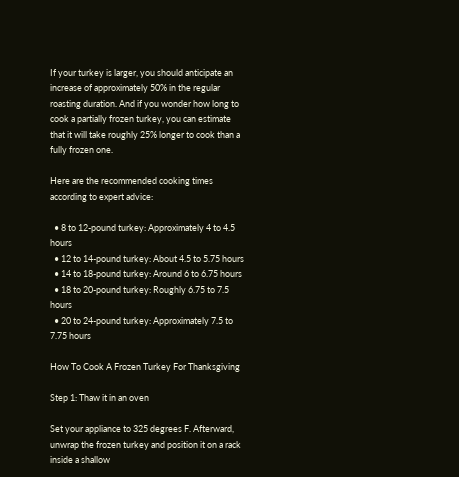If your turkey is larger, you should anticipate an increase of approximately 50% in the regular roasting duration. And if you wonder how long to cook a partially frozen turkey, you can estimate that it will take roughly 25% longer to cook than a fully frozen one.

Here are the recommended cooking times according to expert advice:

  • 8 to 12-pound turkey: Approximately 4 to 4.5 hours
  • 12 to 14-pound turkey: About 4.5 to 5.75 hours
  • 14 to 18-pound turkey: Around 6 to 6.75 hours
  • 18 to 20-pound turkey: Roughly 6.75 to 7.5 hours
  • 20 to 24-pound turkey: Approximately 7.5 to 7.75 hours

How To Cook A Frozen Turkey For Thanksgiving

Step 1: Thaw it in an oven

Set your appliance to 325 degrees F. Afterward, unwrap the frozen turkey and position it on a rack inside a shallow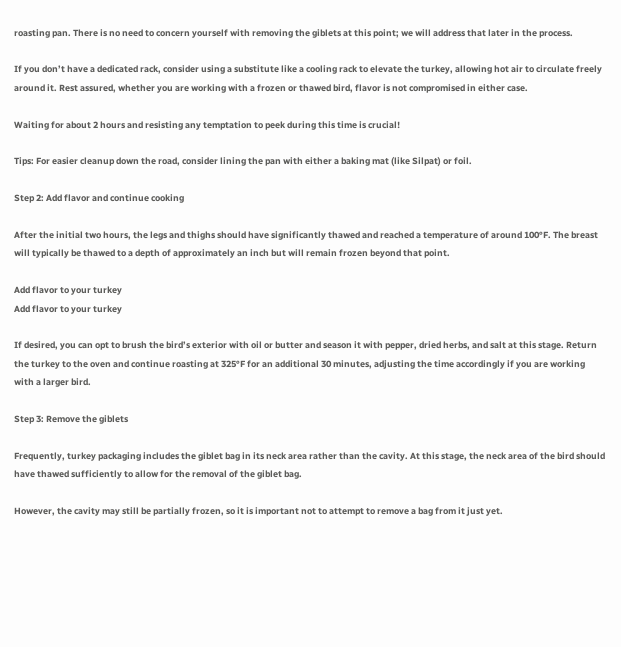roasting pan. There is no need to concern yourself with removing the giblets at this point; we will address that later in the process.

If you don’t have a dedicated rack, consider using a substitute like a cooling rack to elevate the turkey, allowing hot air to circulate freely around it. Rest assured, whether you are working with a frozen or thawed bird, flavor is not compromised in either case.

Waiting for about 2 hours and resisting any temptation to peek during this time is crucial!

Tips: For easier cleanup down the road, consider lining the pan with either a baking mat (like Silpat) or foil.

Step 2: Add flavor and continue cooking

After the initial two hours, the legs and thighs should have significantly thawed and reached a temperature of around 100°F. The breast will typically be thawed to a depth of approximately an inch but will remain frozen beyond that point.

Add flavor to your turkey
Add flavor to your turkey

If desired, you can opt to brush the bird’s exterior with oil or butter and season it with pepper, dried herbs, and salt at this stage. Return the turkey to the oven and continue roasting at 325°F for an additional 30 minutes, adjusting the time accordingly if you are working with a larger bird.

Step 3: Remove the giblets

Frequently, turkey packaging includes the giblet bag in its neck area rather than the cavity. At this stage, the neck area of the bird should have thawed sufficiently to allow for the removal of the giblet bag.

However, the cavity may still be partially frozen, so it is important not to attempt to remove a bag from it just yet.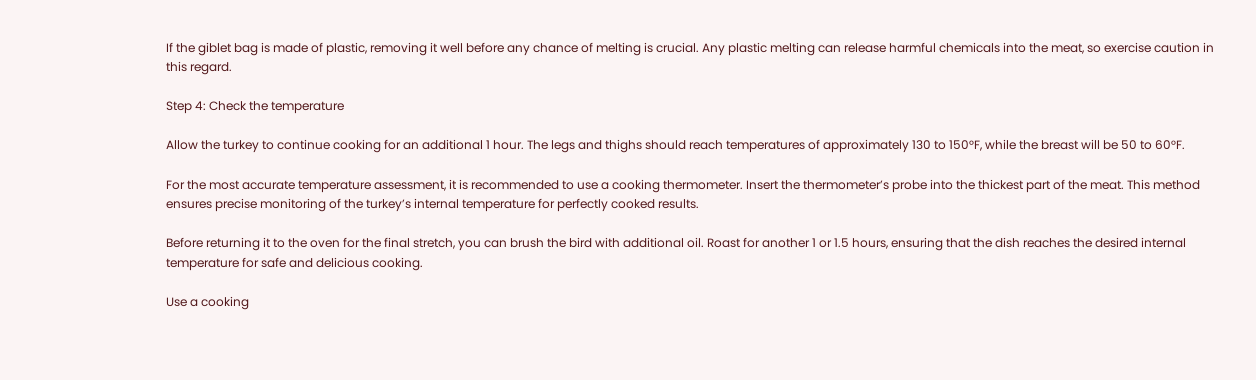If the giblet bag is made of plastic, removing it well before any chance of melting is crucial. Any plastic melting can release harmful chemicals into the meat, so exercise caution in this regard.

Step 4: Check the temperature

Allow the turkey to continue cooking for an additional 1 hour. The legs and thighs should reach temperatures of approximately 130 to 150°F, while the breast will be 50 to 60°F.

For the most accurate temperature assessment, it is recommended to use a cooking thermometer. Insert the thermometer’s probe into the thickest part of the meat. This method ensures precise monitoring of the turkey’s internal temperature for perfectly cooked results.

Before returning it to the oven for the final stretch, you can brush the bird with additional oil. Roast for another 1 or 1.5 hours, ensuring that the dish reaches the desired internal temperature for safe and delicious cooking.

Use a cooking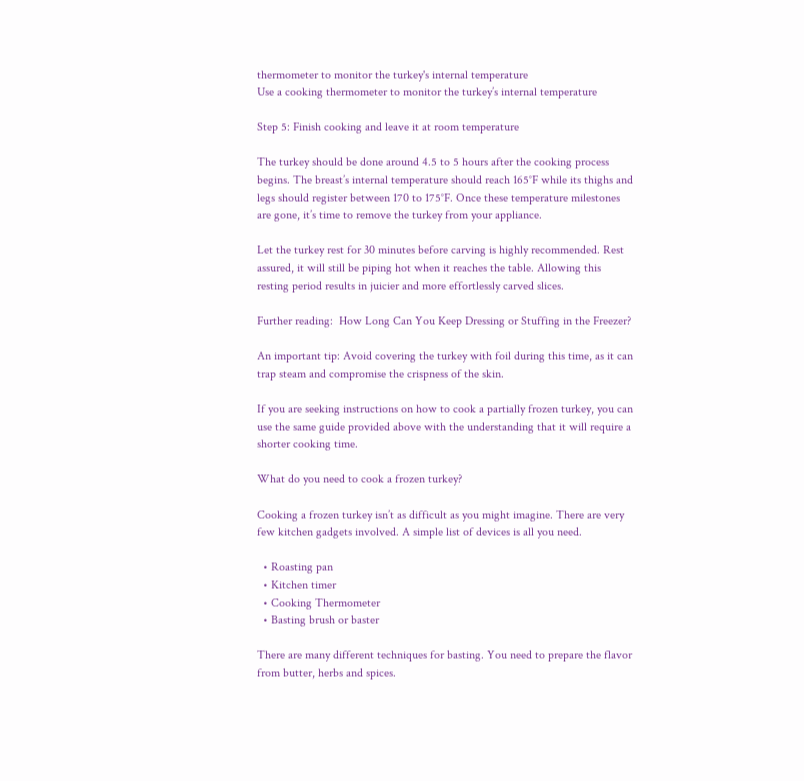thermometer to monitor the turkey's internal temperature
Use a cooking thermometer to monitor the turkey’s internal temperature

Step 5: Finish cooking and leave it at room temperature

The turkey should be done around 4.5 to 5 hours after the cooking process begins. The breast’s internal temperature should reach 165°F while its thighs and legs should register between 170 to 175°F. Once these temperature milestones are gone, it’s time to remove the turkey from your appliance.

Let the turkey rest for 30 minutes before carving is highly recommended. Rest assured, it will still be piping hot when it reaches the table. Allowing this resting period results in juicier and more effortlessly carved slices.

Further reading:  How Long Can You Keep Dressing or Stuffing in the Freezer?

An important tip: Avoid covering the turkey with foil during this time, as it can trap steam and compromise the crispness of the skin.

If you are seeking instructions on how to cook a partially frozen turkey, you can use the same guide provided above with the understanding that it will require a shorter cooking time.

What do you need to cook a frozen turkey?

Cooking a frozen turkey isn’t as difficult as you might imagine. There are very few kitchen gadgets involved. A simple list of devices is all you need.

  • Roasting pan
  • Kitchen timer
  • Cooking Thermometer
  • Basting brush or baster

There are many different techniques for basting. You need to prepare the flavor from butter, herbs and spices.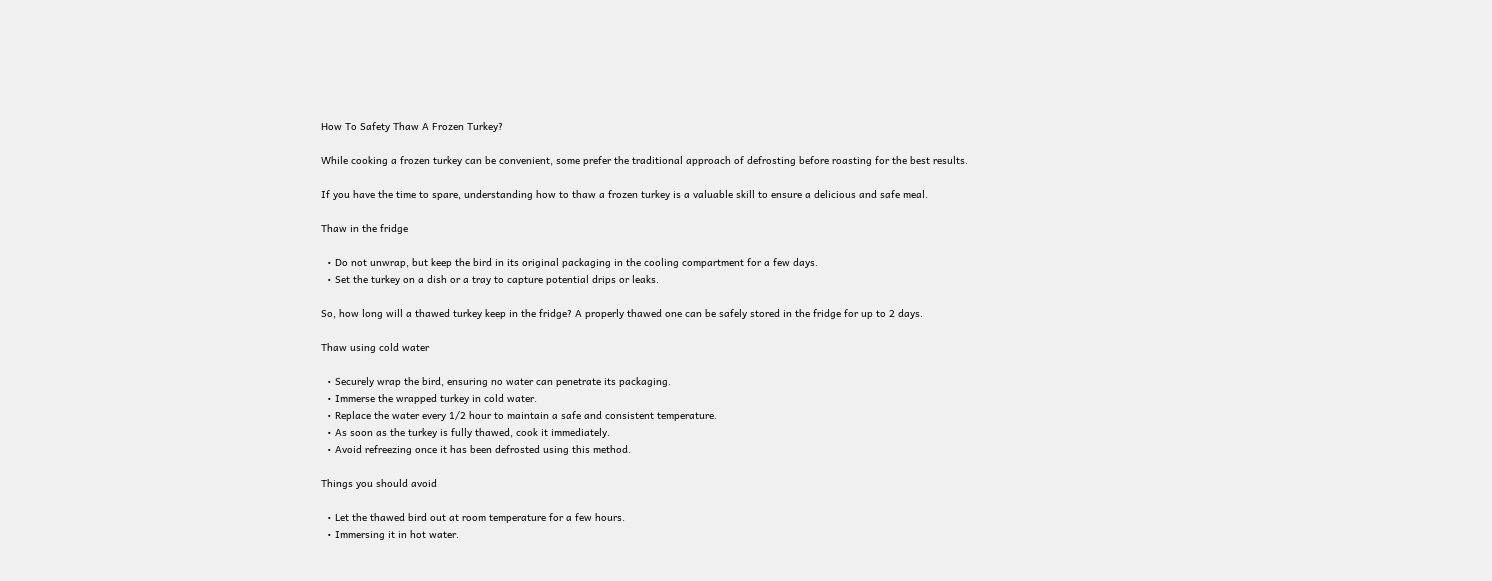How To Safety Thaw A Frozen Turkey?

While cooking a frozen turkey can be convenient, some prefer the traditional approach of defrosting before roasting for the best results.

If you have the time to spare, understanding how to thaw a frozen turkey is a valuable skill to ensure a delicious and safe meal.

Thaw in the fridge

  • Do not unwrap, but keep the bird in its original packaging in the cooling compartment for a few days.
  • Set the turkey on a dish or a tray to capture potential drips or leaks.

So, how long will a thawed turkey keep in the fridge? A properly thawed one can be safely stored in the fridge for up to 2 days.

Thaw using cold water

  • Securely wrap the bird, ensuring no water can penetrate its packaging.
  • Immerse the wrapped turkey in cold water.
  • Replace the water every 1/2 hour to maintain a safe and consistent temperature.
  • As soon as the turkey is fully thawed, cook it immediately.
  • Avoid refreezing once it has been defrosted using this method.

Things you should avoid

  • Let the thawed bird out at room temperature for a few hours.
  • Immersing it in hot water.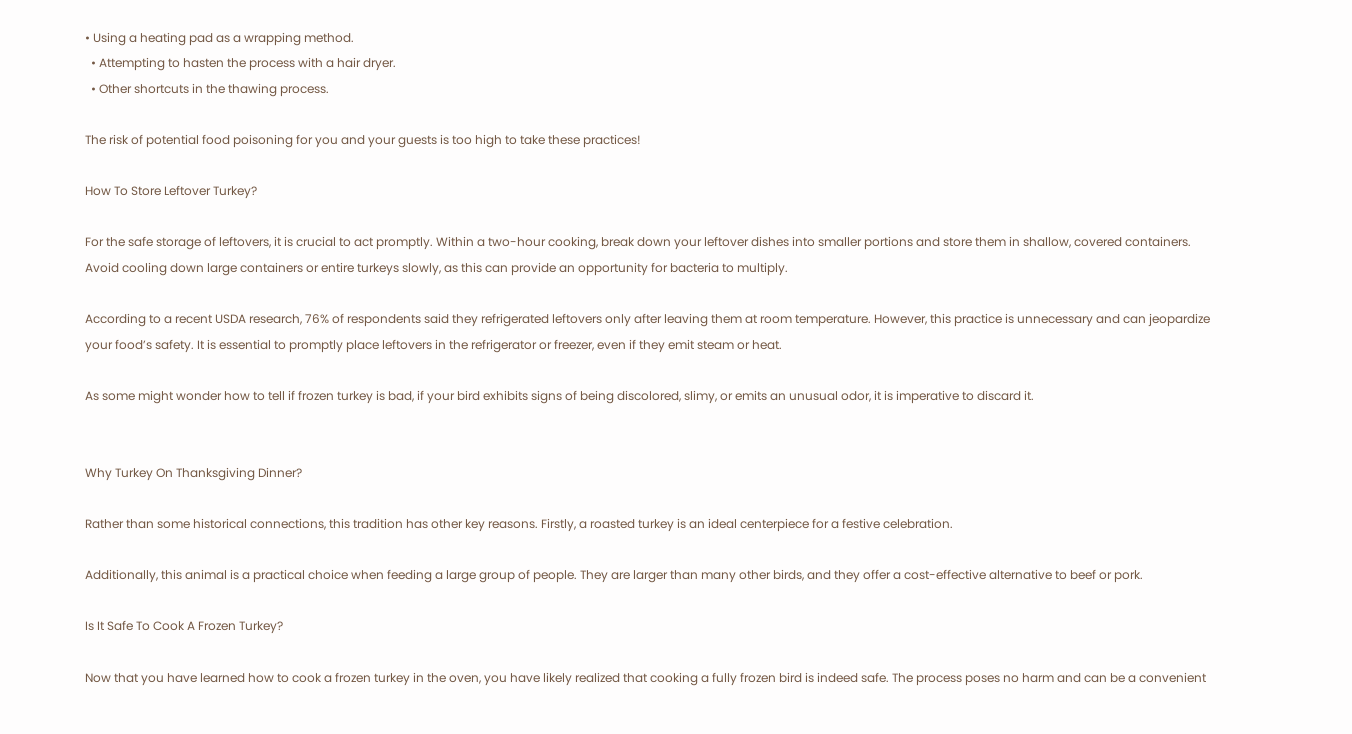• Using a heating pad as a wrapping method.
  • Attempting to hasten the process with a hair dryer.
  • Other shortcuts in the thawing process.

The risk of potential food poisoning for you and your guests is too high to take these practices!

How To Store Leftover Turkey?

For the safe storage of leftovers, it is crucial to act promptly. Within a two-hour cooking, break down your leftover dishes into smaller portions and store them in shallow, covered containers. Avoid cooling down large containers or entire turkeys slowly, as this can provide an opportunity for bacteria to multiply.

According to a recent USDA research, 76% of respondents said they refrigerated leftovers only after leaving them at room temperature. However, this practice is unnecessary and can jeopardize your food’s safety. It is essential to promptly place leftovers in the refrigerator or freezer, even if they emit steam or heat.

As some might wonder how to tell if frozen turkey is bad, if your bird exhibits signs of being discolored, slimy, or emits an unusual odor, it is imperative to discard it.


Why Turkey On Thanksgiving Dinner?

Rather than some historical connections, this tradition has other key reasons. Firstly, a roasted turkey is an ideal centerpiece for a festive celebration.

Additionally, this animal is a practical choice when feeding a large group of people. They are larger than many other birds, and they offer a cost-effective alternative to beef or pork.

Is It Safe To Cook A Frozen Turkey?

Now that you have learned how to cook a frozen turkey in the oven, you have likely realized that cooking a fully frozen bird is indeed safe. The process poses no harm and can be a convenient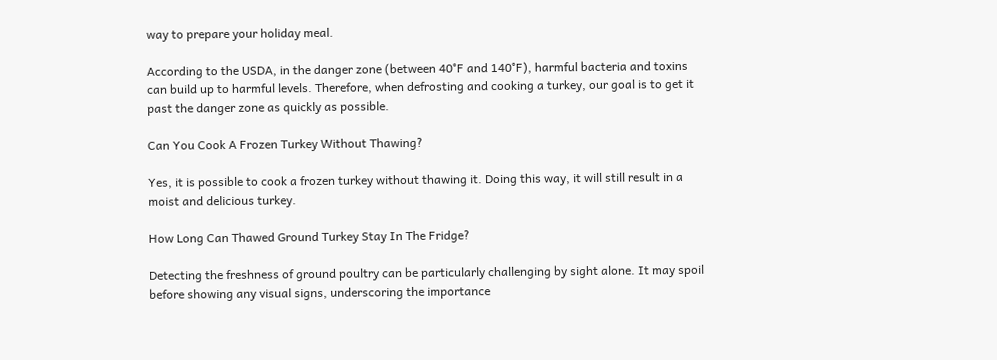way to prepare your holiday meal.

According to the USDA, in the danger zone (between 40°F and 140°F), harmful bacteria and toxins can build up to harmful levels. Therefore, when defrosting and cooking a turkey, our goal is to get it past the danger zone as quickly as possible.

Can You Cook A Frozen Turkey Without Thawing?

Yes, it is possible to cook a frozen turkey without thawing it. Doing this way, it will still result in a moist and delicious turkey.

How Long Can Thawed Ground Turkey Stay In The Fridge?

Detecting the freshness of ground poultry can be particularly challenging by sight alone. It may spoil before showing any visual signs, underscoring the importance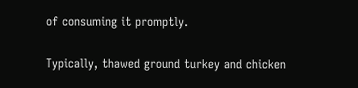of consuming it promptly.

Typically, thawed ground turkey and chicken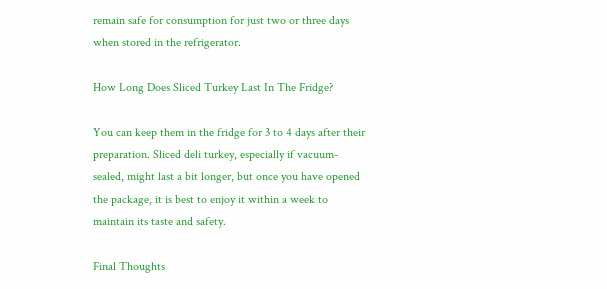remain safe for consumption for just two or three days when stored in the refrigerator.

How Long Does Sliced Turkey Last In The Fridge?

You can keep them in the fridge for 3 to 4 days after their preparation. Sliced deli turkey, especially if vacuum-sealed, might last a bit longer, but once you have opened the package, it is best to enjoy it within a week to maintain its taste and safety.

Final Thoughts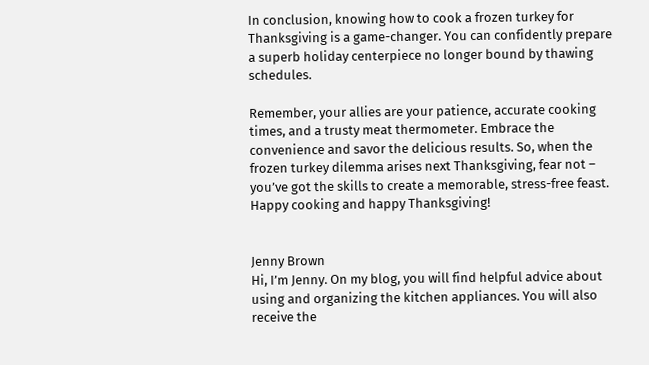In conclusion, knowing how to cook a frozen turkey for Thanksgiving is a game-changer. You can confidently prepare a superb holiday centerpiece no longer bound by thawing schedules.

Remember, your allies are your patience, accurate cooking times, and a trusty meat thermometer. Embrace the convenience and savor the delicious results. So, when the frozen turkey dilemma arises next Thanksgiving, fear not – you’ve got the skills to create a memorable, stress-free feast. Happy cooking and happy Thanksgiving!


Jenny Brown
Hi, I’m Jenny. On my blog, you will find helpful advice about using and organizing the kitchen appliances. You will also receive the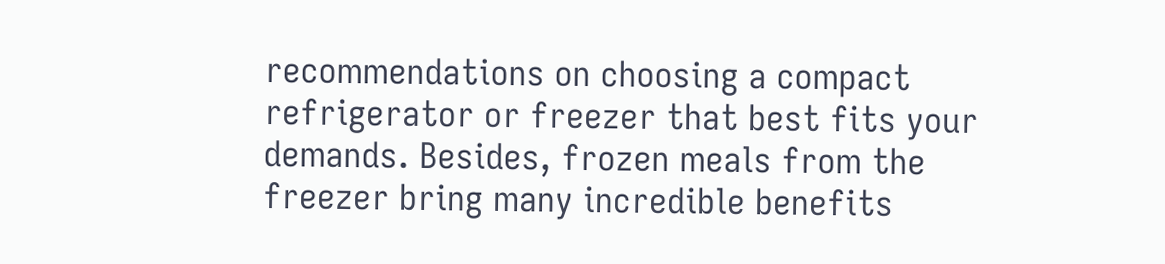recommendations on choosing a compact refrigerator or freezer that best fits your demands. Besides, frozen meals from the freezer bring many incredible benefits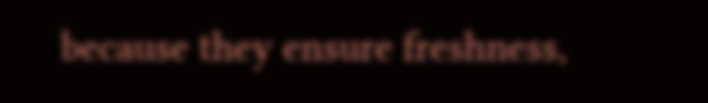because they ensure freshness,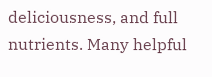deliciousness, and full nutrients. Many helpful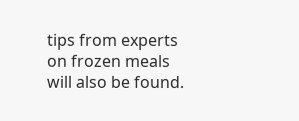tips from experts on frozen meals will also be found.